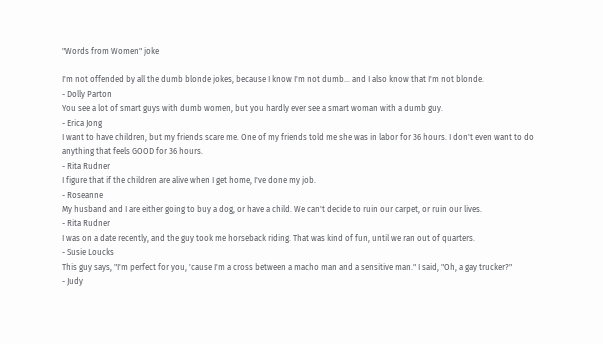"Words from Women" joke

I'm not offended by all the dumb blonde jokes, because I know I'm not dumb... and I also know that I'm not blonde.
- Dolly Parton
You see a lot of smart guys with dumb women, but you hardly ever see a smart woman with a dumb guy.
- Erica Jong
I want to have children, but my friends scare me. One of my friends told me she was in labor for 36 hours. I don't even want to do anything that feels GOOD for 36 hours.
- Rita Rudner
I figure that if the children are alive when I get home, I've done my job.
- Roseanne
My husband and I are either going to buy a dog, or have a child. We can't decide to ruin our carpet, or ruin our lives.
- Rita Rudner
I was on a date recently, and the guy took me horseback riding. That was kind of fun, until we ran out of quarters.
- Susie Loucks
This guy says, "I'm perfect for you, 'cause I'm a cross between a macho man and a sensitive man." I said, "Oh, a gay trucker?"
- Judy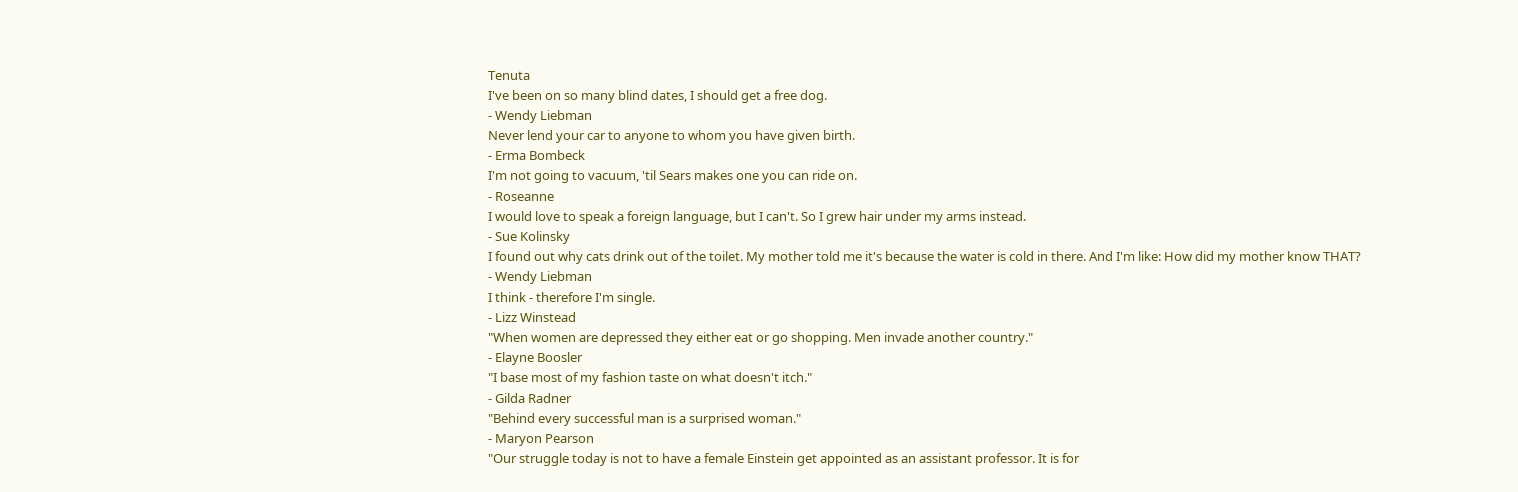Tenuta
I've been on so many blind dates, I should get a free dog.
- Wendy Liebman
Never lend your car to anyone to whom you have given birth.
- Erma Bombeck
I'm not going to vacuum, 'til Sears makes one you can ride on.
- Roseanne
I would love to speak a foreign language, but I can't. So I grew hair under my arms instead.
- Sue Kolinsky
I found out why cats drink out of the toilet. My mother told me it's because the water is cold in there. And I'm like: How did my mother know THAT?
- Wendy Liebman
I think - therefore I'm single.
- Lizz Winstead
"When women are depressed they either eat or go shopping. Men invade another country."
- Elayne Boosler
"I base most of my fashion taste on what doesn't itch."
- Gilda Radner
"Behind every successful man is a surprised woman."
- Maryon Pearson
"Our struggle today is not to have a female Einstein get appointed as an assistant professor. It is for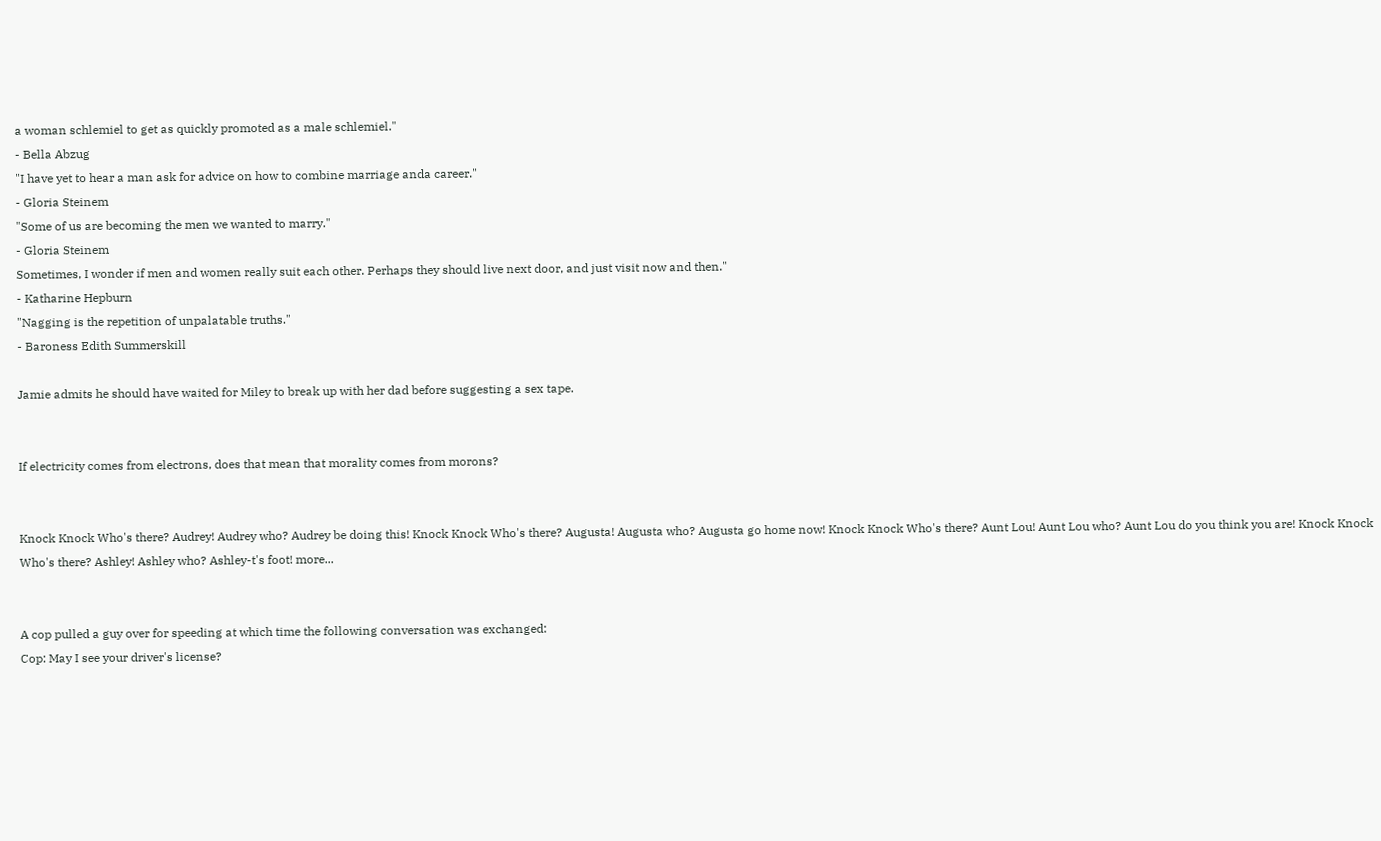a woman schlemiel to get as quickly promoted as a male schlemiel."
- Bella Abzug
"I have yet to hear a man ask for advice on how to combine marriage anda career."
- Gloria Steinem
"Some of us are becoming the men we wanted to marry."
- Gloria Steinem
Sometimes, I wonder if men and women really suit each other. Perhaps they should live next door, and just visit now and then."
- Katharine Hepburn
"Nagging is the repetition of unpalatable truths."
- Baroness Edith Summerskill

Jamie admits he should have waited for Miley to break up with her dad before suggesting a sex tape.


If electricity comes from electrons, does that mean that morality comes from morons?


Knock Knock Who's there? Audrey! Audrey who? Audrey be doing this! Knock Knock Who's there? Augusta! Augusta who? Augusta go home now! Knock Knock Who's there? Aunt Lou! Aunt Lou who? Aunt Lou do you think you are! Knock Knock Who's there? Ashley! Ashley who? Ashley-t's foot! more...


A cop pulled a guy over for speeding at which time the following conversation was exchanged:
Cop: May I see your driver's license?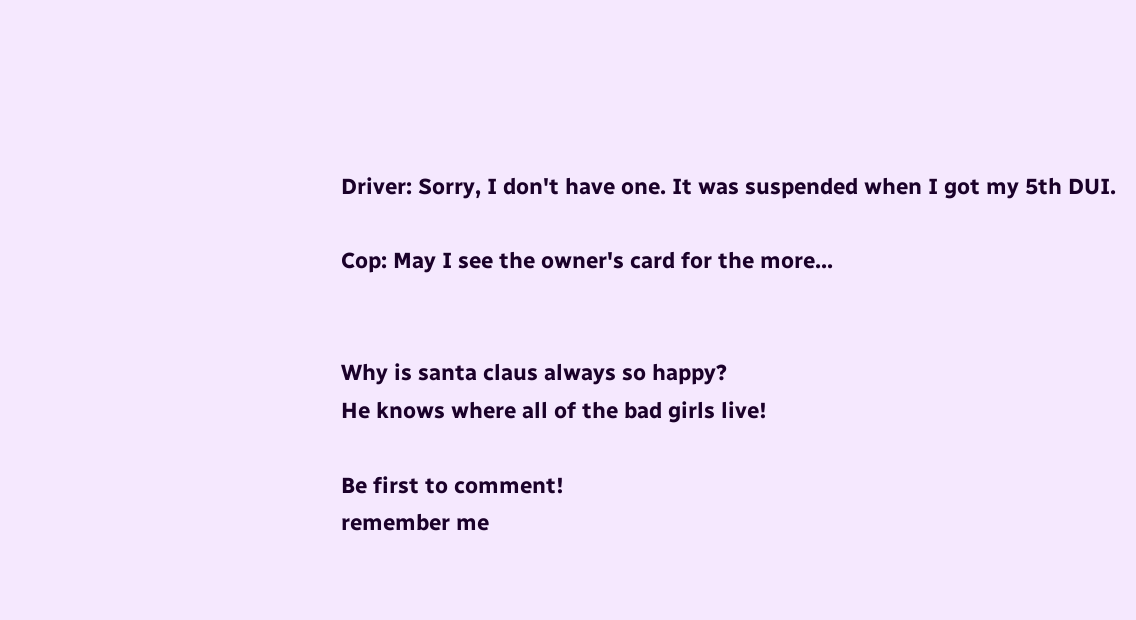Driver: Sorry, I don't have one. It was suspended when I got my 5th DUI.

Cop: May I see the owner's card for the more...


Why is santa claus always so happy?
He knows where all of the bad girls live!

Be first to comment!
remember me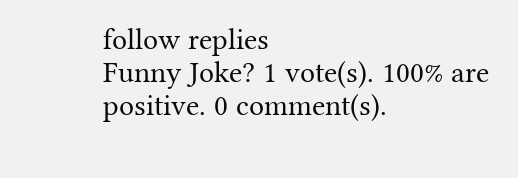follow replies
Funny Joke? 1 vote(s). 100% are positive. 0 comment(s).